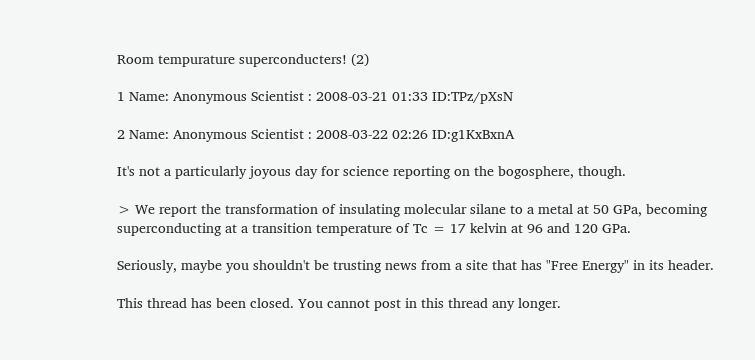Room tempurature superconducters! (2)

1 Name: Anonymous Scientist : 2008-03-21 01:33 ID:TPz/pXsN

2 Name: Anonymous Scientist : 2008-03-22 02:26 ID:g1KxBxnA

It's not a particularly joyous day for science reporting on the bogosphere, though.

> We report the transformation of insulating molecular silane to a metal at 50 GPa, becoming superconducting at a transition temperature of Tc = 17 kelvin at 96 and 120 GPa.

Seriously, maybe you shouldn't be trusting news from a site that has "Free Energy" in its header.

This thread has been closed. You cannot post in this thread any longer.